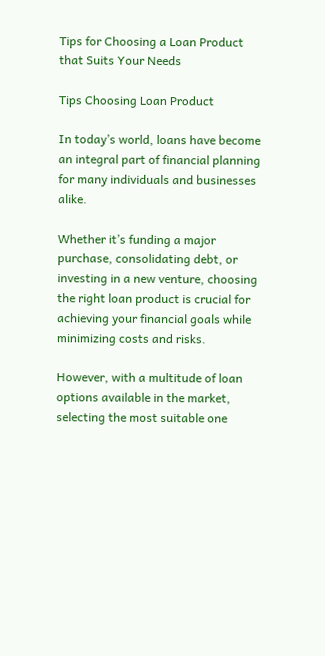Tips for Choosing a Loan Product that Suits Your Needs

Tips Choosing Loan Product

In today’s world, loans have become an integral part of financial planning for many individuals and businesses alike.

Whether it’s funding a major purchase, consolidating debt, or investing in a new venture, choosing the right loan product is crucial for achieving your financial goals while minimizing costs and risks.

However, with a multitude of loan options available in the market, selecting the most suitable one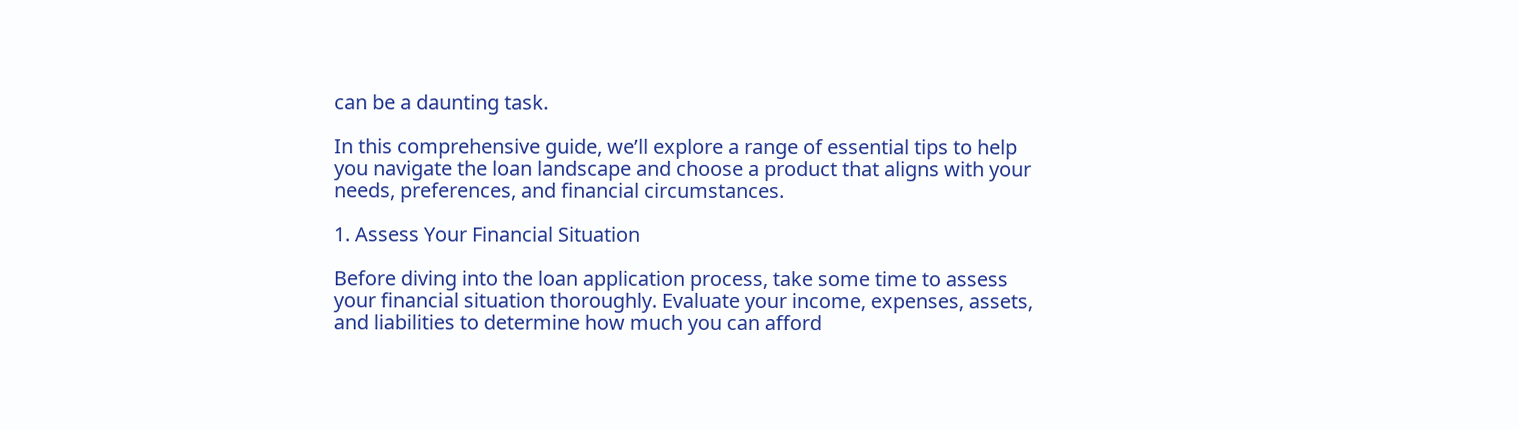can be a daunting task.

In this comprehensive guide, we’ll explore a range of essential tips to help you navigate the loan landscape and choose a product that aligns with your needs, preferences, and financial circumstances.

1. Assess Your Financial Situation

Before diving into the loan application process, take some time to assess your financial situation thoroughly. Evaluate your income, expenses, assets, and liabilities to determine how much you can afford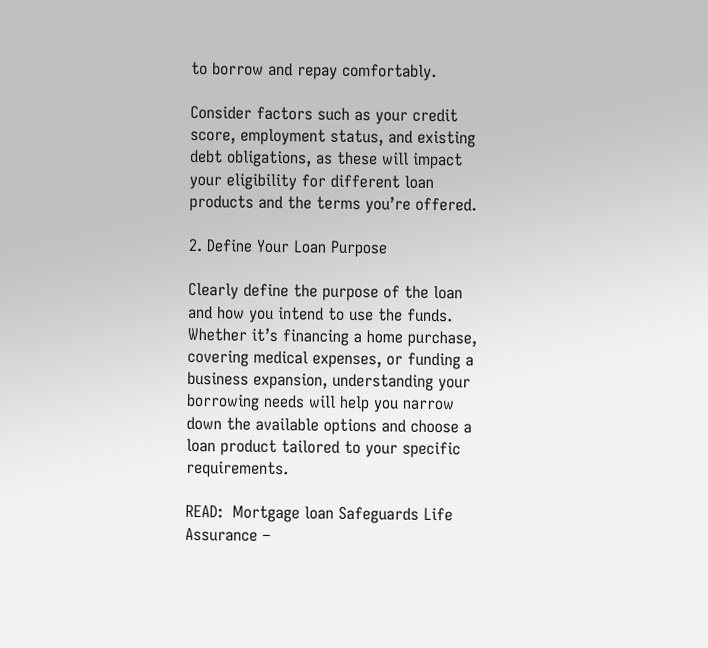to borrow and repay comfortably.

Consider factors such as your credit score, employment status, and existing debt obligations, as these will impact your eligibility for different loan products and the terms you’re offered.

2. Define Your Loan Purpose

Clearly define the purpose of the loan and how you intend to use the funds. Whether it’s financing a home purchase, covering medical expenses, or funding a business expansion, understanding your borrowing needs will help you narrow down the available options and choose a loan product tailored to your specific requirements.

READ:  Mortgage loan Safeguards Life Assurance –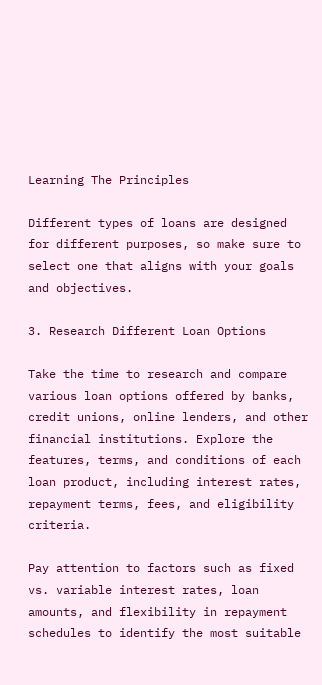Learning The Principles

Different types of loans are designed for different purposes, so make sure to select one that aligns with your goals and objectives.

3. Research Different Loan Options

Take the time to research and compare various loan options offered by banks, credit unions, online lenders, and other financial institutions. Explore the features, terms, and conditions of each loan product, including interest rates, repayment terms, fees, and eligibility criteria.

Pay attention to factors such as fixed vs. variable interest rates, loan amounts, and flexibility in repayment schedules to identify the most suitable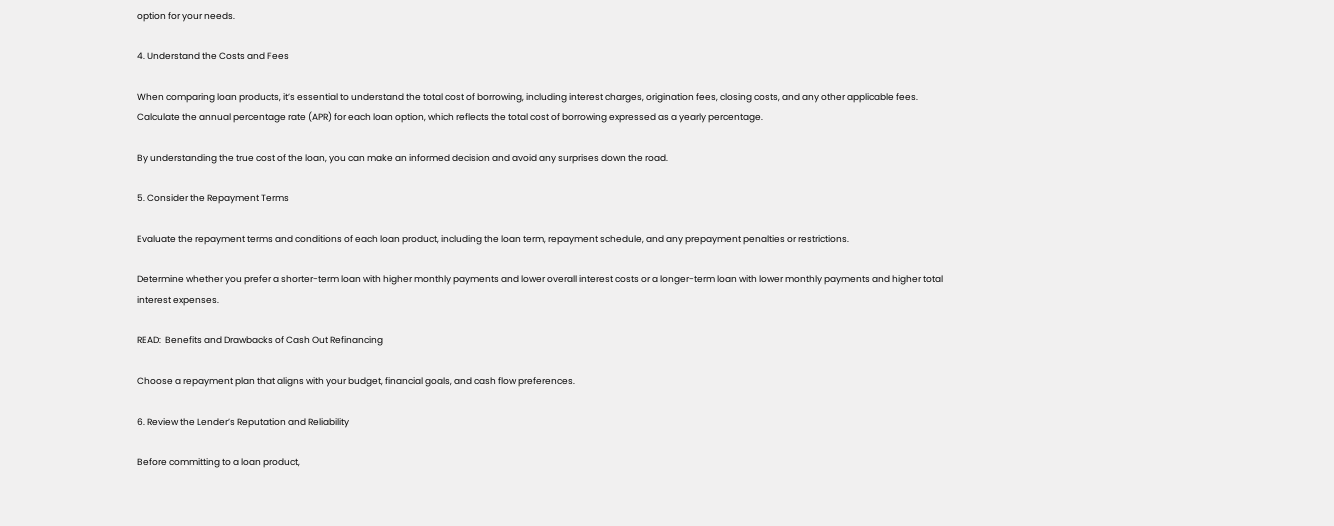option for your needs.

4. Understand the Costs and Fees

When comparing loan products, it’s essential to understand the total cost of borrowing, including interest charges, origination fees, closing costs, and any other applicable fees. Calculate the annual percentage rate (APR) for each loan option, which reflects the total cost of borrowing expressed as a yearly percentage.

By understanding the true cost of the loan, you can make an informed decision and avoid any surprises down the road.

5. Consider the Repayment Terms

Evaluate the repayment terms and conditions of each loan product, including the loan term, repayment schedule, and any prepayment penalties or restrictions.

Determine whether you prefer a shorter-term loan with higher monthly payments and lower overall interest costs or a longer-term loan with lower monthly payments and higher total interest expenses.

READ:  Benefits and Drawbacks of Cash Out Refinancing

Choose a repayment plan that aligns with your budget, financial goals, and cash flow preferences.

6. Review the Lender’s Reputation and Reliability

Before committing to a loan product,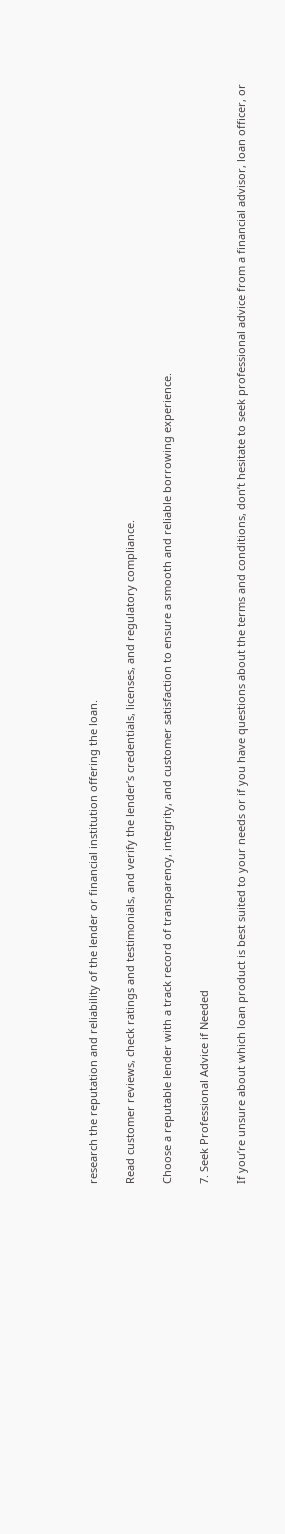research the reputation and reliability of the lender or financial institution offering the loan.

Read customer reviews, check ratings and testimonials, and verify the lender’s credentials, licenses, and regulatory compliance.

Choose a reputable lender with a track record of transparency, integrity, and customer satisfaction to ensure a smooth and reliable borrowing experience.

7. Seek Professional Advice if Needed

If you’re unsure about which loan product is best suited to your needs or if you have questions about the terms and conditions, don’t hesitate to seek professional advice from a financial advisor, loan officer, or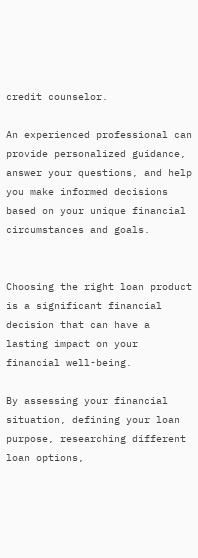credit counselor.

An experienced professional can provide personalized guidance, answer your questions, and help you make informed decisions based on your unique financial circumstances and goals.


Choosing the right loan product is a significant financial decision that can have a lasting impact on your financial well-being.

By assessing your financial situation, defining your loan purpose, researching different loan options,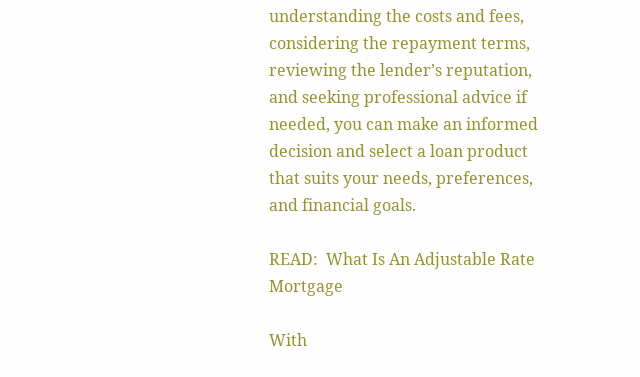understanding the costs and fees, considering the repayment terms, reviewing the lender’s reputation, and seeking professional advice if needed, you can make an informed decision and select a loan product that suits your needs, preferences, and financial goals.

READ:  What Is An Adjustable Rate Mortgage

With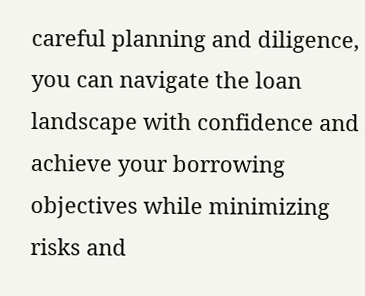careful planning and diligence, you can navigate the loan landscape with confidence and achieve your borrowing objectives while minimizing risks and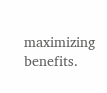maximizing benefits.